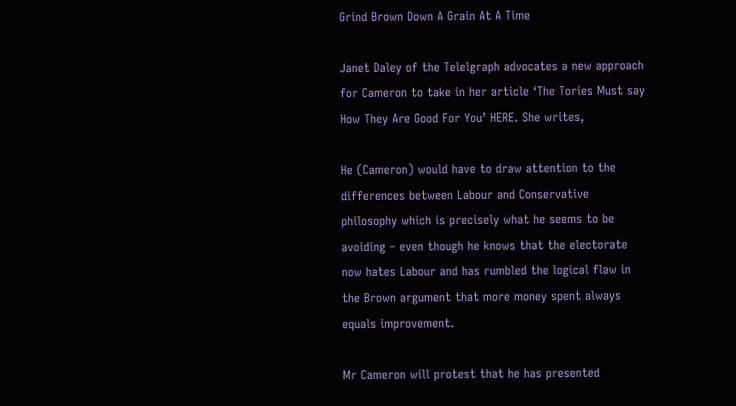Grind Brown Down A Grain At A Time

Janet Daley of the Telelgraph advocates a new approach for Cameron to take in her article ‘The Tories Must say How They Are Good For You’ HERE. She writes,

He (Cameron) would have to draw attention to the differences between Labour and Conservative philosophy which is precisely what he seems to be avoiding – even though he knows that the electorate now hates Labour and has rumbled the logical flaw in the Brown argument that more money spent always equals improvement.

Mr Cameron will protest that he has presented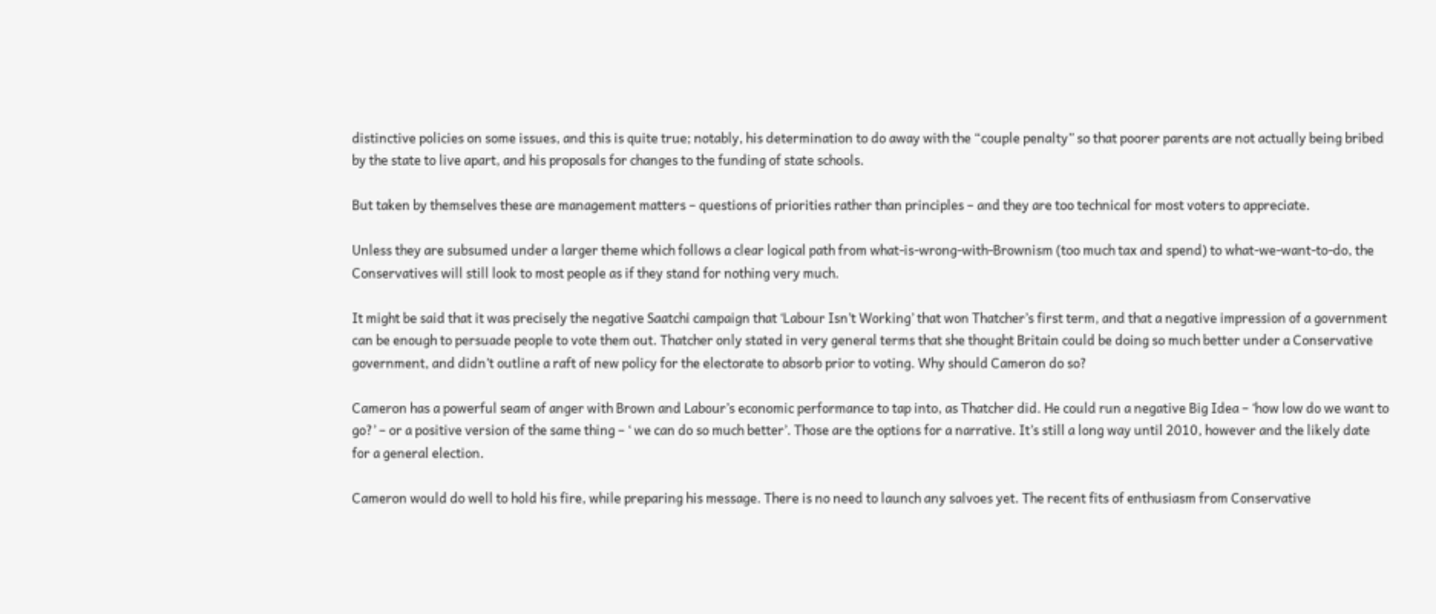distinctive policies on some issues, and this is quite true; notably, his determination to do away with the “couple penalty” so that poorer parents are not actually being bribed by the state to live apart, and his proposals for changes to the funding of state schools.

But taken by themselves these are management matters – questions of priorities rather than principles – and they are too technical for most voters to appreciate.

Unless they are subsumed under a larger theme which follows a clear logical path from what-is-wrong-with-Brownism (too much tax and spend) to what-we-want-to-do, the Conservatives will still look to most people as if they stand for nothing very much.

It might be said that it was precisely the negative Saatchi campaign that ‘Labour Isn’t Working’ that won Thatcher’s first term, and that a negative impression of a government can be enough to persuade people to vote them out. Thatcher only stated in very general terms that she thought Britain could be doing so much better under a Conservative government, and didn’t outline a raft of new policy for the electorate to absorb prior to voting. Why should Cameron do so?

Cameron has a powerful seam of anger with Brown and Labour’s economic performance to tap into, as Thatcher did. He could run a negative Big Idea – ‘how low do we want to go?’ – or a positive version of the same thing – ‘ we can do so much better’. Those are the options for a narrative. It’s still a long way until 2010, however and the likely date for a general election.

Cameron would do well to hold his fire, while preparing his message. There is no need to launch any salvoes yet. The recent fits of enthusiasm from Conservative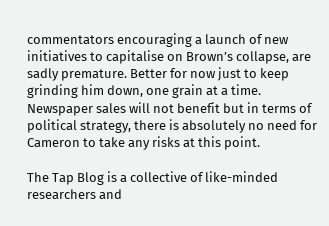commentators encouraging a launch of new initiatives to capitalise on Brown’s collapse, are sadly premature. Better for now just to keep grinding him down, one grain at a time. Newspaper sales will not benefit but in terms of political strategy, there is absolutely no need for Cameron to take any risks at this point.

The Tap Blog is a collective of like-minded researchers and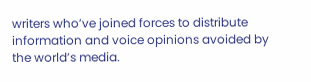writers who’ve joined forces to distribute information and voice opinions avoided by the world’s media.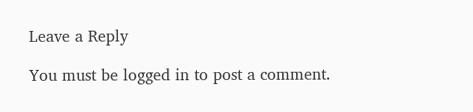Leave a Reply

You must be logged in to post a comment.